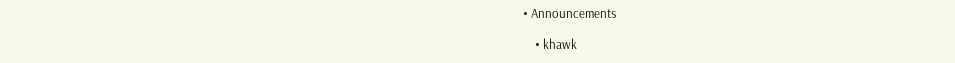• Announcements

    • khawk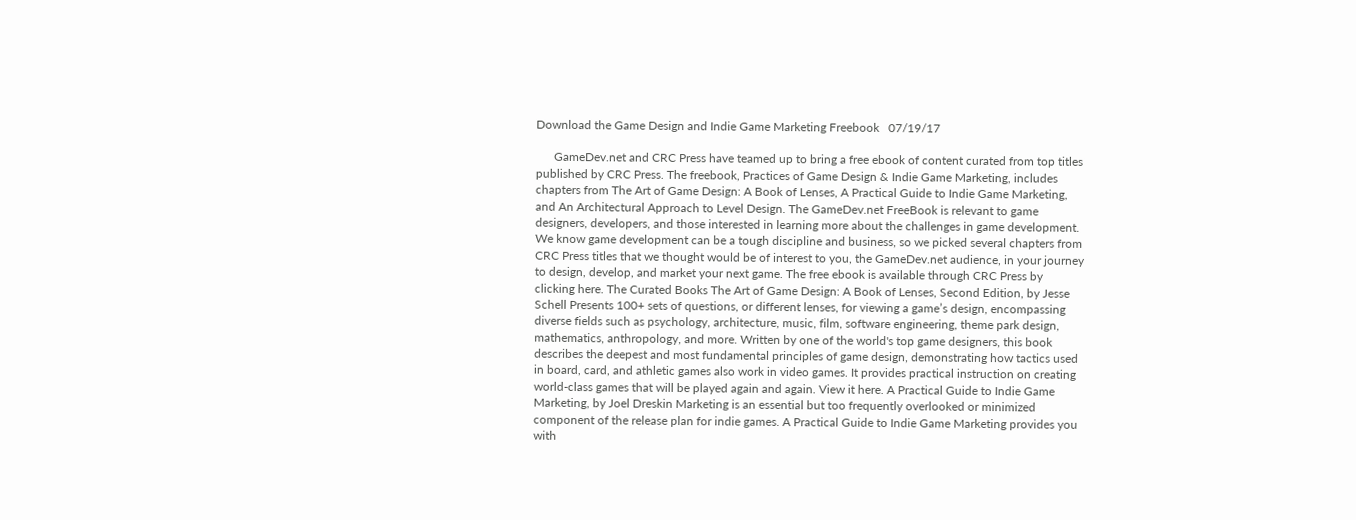Download the Game Design and Indie Game Marketing Freebook   07/19/17

      GameDev.net and CRC Press have teamed up to bring a free ebook of content curated from top titles published by CRC Press. The freebook, Practices of Game Design & Indie Game Marketing, includes chapters from The Art of Game Design: A Book of Lenses, A Practical Guide to Indie Game Marketing, and An Architectural Approach to Level Design. The GameDev.net FreeBook is relevant to game designers, developers, and those interested in learning more about the challenges in game development. We know game development can be a tough discipline and business, so we picked several chapters from CRC Press titles that we thought would be of interest to you, the GameDev.net audience, in your journey to design, develop, and market your next game. The free ebook is available through CRC Press by clicking here. The Curated Books The Art of Game Design: A Book of Lenses, Second Edition, by Jesse Schell Presents 100+ sets of questions, or different lenses, for viewing a game’s design, encompassing diverse fields such as psychology, architecture, music, film, software engineering, theme park design, mathematics, anthropology, and more. Written by one of the world's top game designers, this book describes the deepest and most fundamental principles of game design, demonstrating how tactics used in board, card, and athletic games also work in video games. It provides practical instruction on creating world-class games that will be played again and again. View it here. A Practical Guide to Indie Game Marketing, by Joel Dreskin Marketing is an essential but too frequently overlooked or minimized component of the release plan for indie games. A Practical Guide to Indie Game Marketing provides you with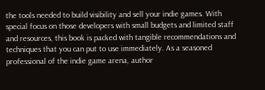the tools needed to build visibility and sell your indie games. With special focus on those developers with small budgets and limited staff and resources, this book is packed with tangible recommendations and techniques that you can put to use immediately. As a seasoned professional of the indie game arena, author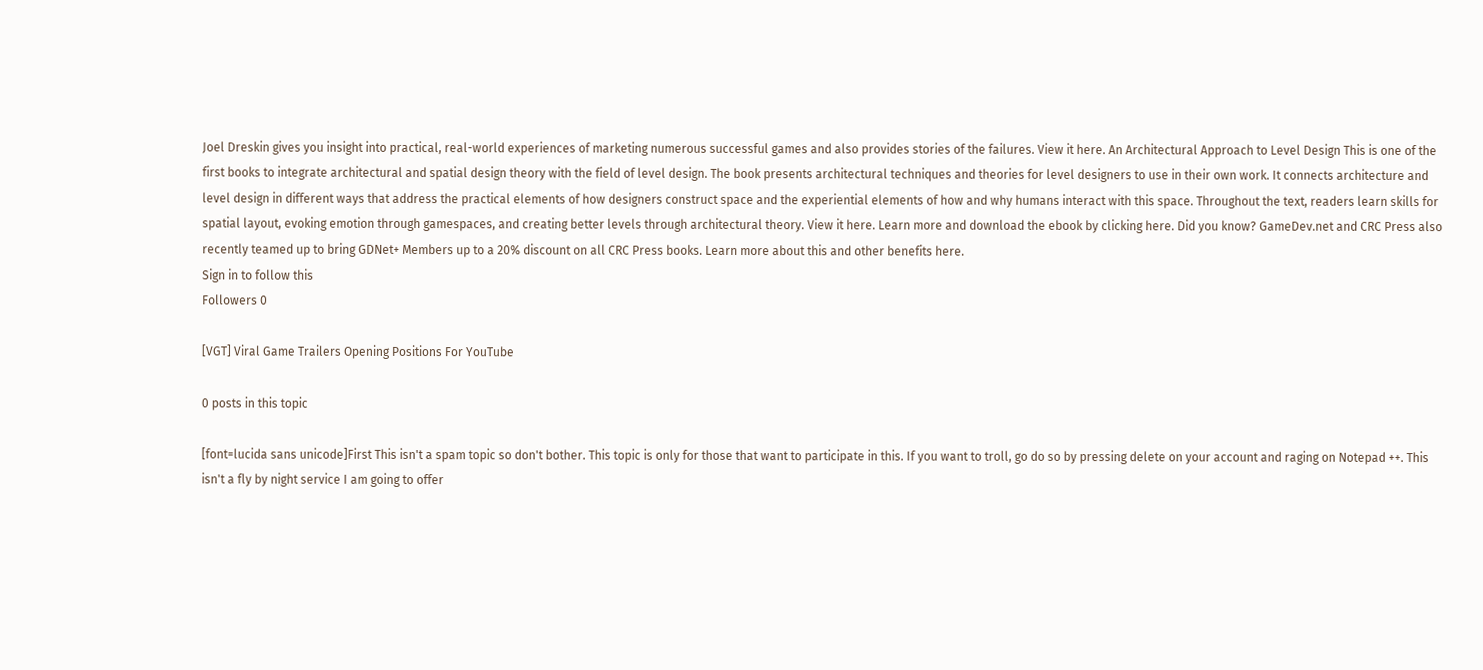Joel Dreskin gives you insight into practical, real-world experiences of marketing numerous successful games and also provides stories of the failures. View it here. An Architectural Approach to Level Design This is one of the first books to integrate architectural and spatial design theory with the field of level design. The book presents architectural techniques and theories for level designers to use in their own work. It connects architecture and level design in different ways that address the practical elements of how designers construct space and the experiential elements of how and why humans interact with this space. Throughout the text, readers learn skills for spatial layout, evoking emotion through gamespaces, and creating better levels through architectural theory. View it here. Learn more and download the ebook by clicking here. Did you know? GameDev.net and CRC Press also recently teamed up to bring GDNet+ Members up to a 20% discount on all CRC Press books. Learn more about this and other benefits here.
Sign in to follow this
Followers 0

[VGT] Viral Game Trailers Opening Positions For YouTube

0 posts in this topic

[font=lucida sans unicode]First This isn't a spam topic so don't bother. This topic is only for those that want to participate in this. If you want to troll, go do so by pressing delete on your account and raging on Notepad ++. This isn't a fly by night service I am going to offer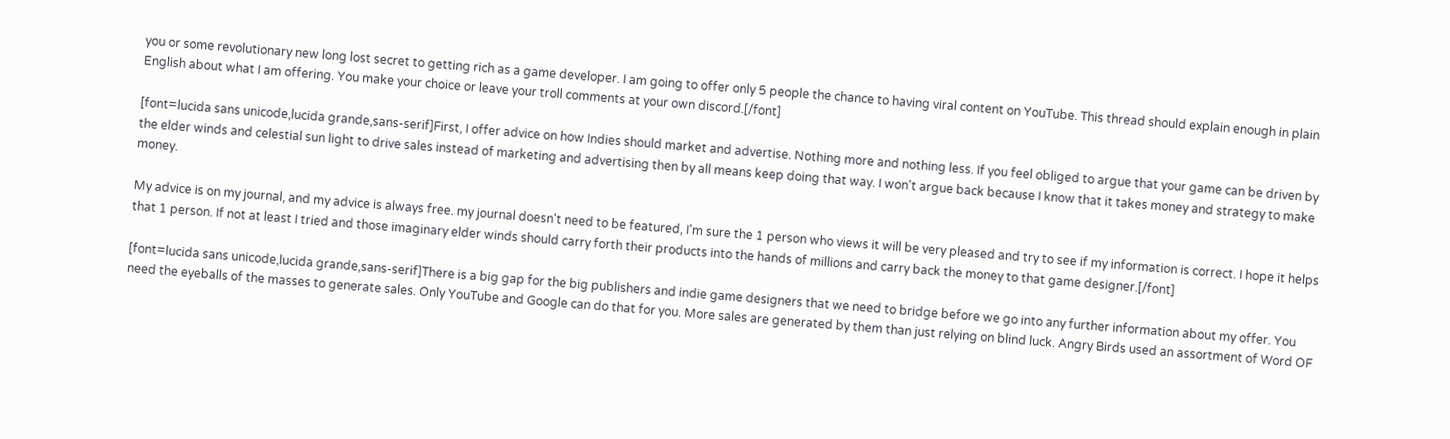you or some revolutionary new long lost secret to getting rich as a game developer. I am going to offer only 5 people the chance to having viral content on YouTube. This thread should explain enough in plain English about what I am offering. You make your choice or leave your troll comments at your own discord.[/font]

[font=lucida sans unicode,lucida grande,sans-serif]First, I offer advice on how Indies should market and advertise. Nothing more and nothing less. If you feel obliged to argue that your game can be driven by the elder winds and celestial sun light to drive sales instead of marketing and advertising then by all means keep doing that way. I won't argue back because I know that it takes money and strategy to make money.

My advice is on my journal, and my advice is always free. my journal doesn't need to be featured, I'm sure the 1 person who views it will be very pleased and try to see if my information is correct. I hope it helps that 1 person. If not at least I tried and those imaginary elder winds should carry forth their products into the hands of millions and carry back the money to that game designer.[/font]

[font=lucida sans unicode,lucida grande,sans-serif]There is a big gap for the big publishers and indie game designers that we need to bridge before we go into any further information about my offer. You need the eyeballs of the masses to generate sales. Only YouTube and Google can do that for you. More sales are generated by them than just relying on blind luck. Angry Birds used an assortment of Word OF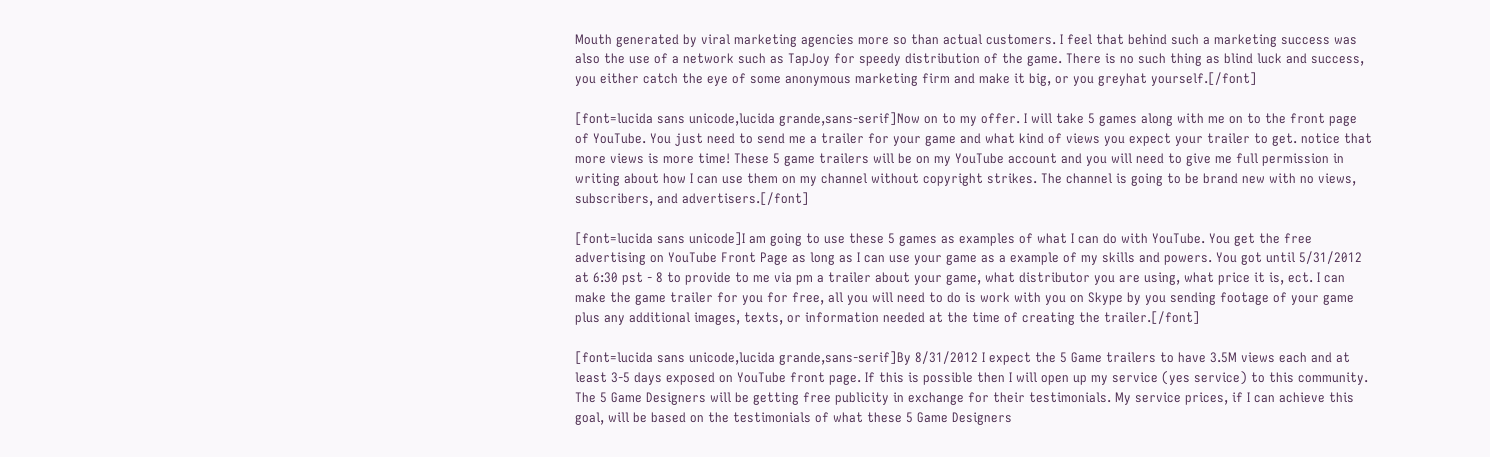Mouth generated by viral marketing agencies more so than actual customers. I feel that behind such a marketing success was also the use of a network such as TapJoy for speedy distribution of the game. There is no such thing as blind luck and success, you either catch the eye of some anonymous marketing firm and make it big, or you greyhat yourself.[/font]

[font=lucida sans unicode,lucida grande,sans-serif]Now on to my offer. I will take 5 games along with me on to the front page of YouTube. You just need to send me a trailer for your game and what kind of views you expect your trailer to get. notice that more views is more time! These 5 game trailers will be on my YouTube account and you will need to give me full permission in writing about how I can use them on my channel without copyright strikes. The channel is going to be brand new with no views, subscribers, and advertisers.[/font]

[font=lucida sans unicode]I am going to use these 5 games as examples of what I can do with YouTube. You get the free advertising on YouTube Front Page as long as I can use your game as a example of my skills and powers. You got until 5/31/2012 at 6:30 pst - 8 to provide to me via pm a trailer about your game, what distributor you are using, what price it is, ect. I can make the game trailer for you for free, all you will need to do is work with you on Skype by you sending footage of your game plus any additional images, texts, or information needed at the time of creating the trailer.[/font]

[font=lucida sans unicode,lucida grande,sans-serif]By 8/31/2012 I expect the 5 Game trailers to have 3.5M views each and at least 3-5 days exposed on YouTube front page. If this is possible then I will open up my service (yes service) to this community. The 5 Game Designers will be getting free publicity in exchange for their testimonials. My service prices, if I can achieve this goal, will be based on the testimonials of what these 5 Game Designers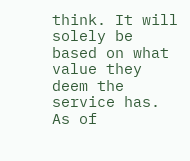think. It will solely be based on what value they deem the service has. As of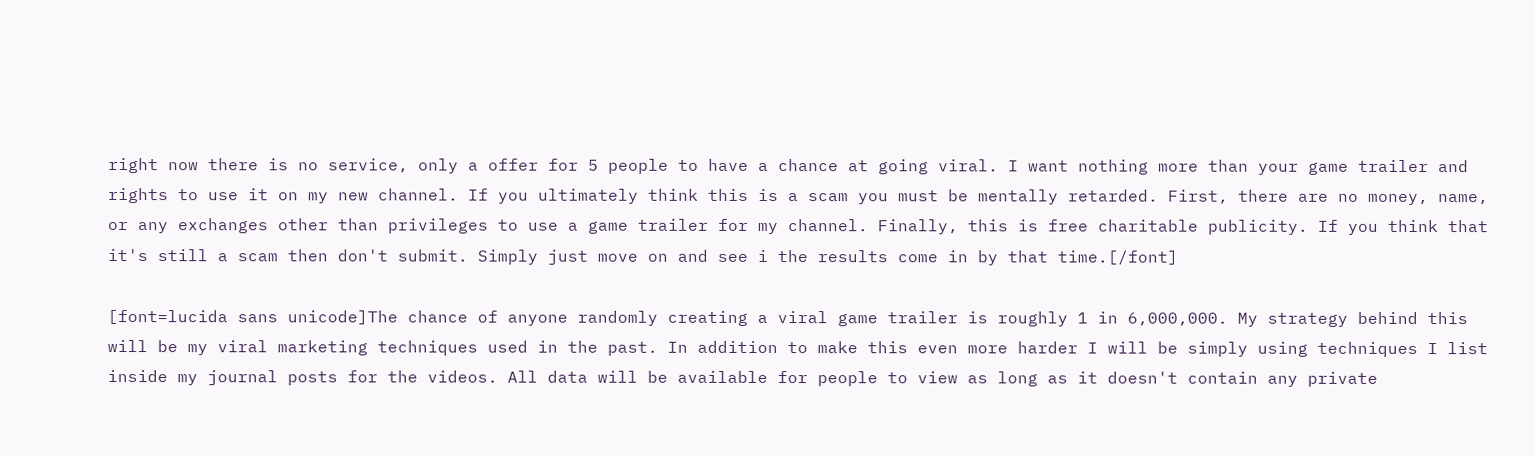right now there is no service, only a offer for 5 people to have a chance at going viral. I want nothing more than your game trailer and rights to use it on my new channel. If you ultimately think this is a scam you must be mentally retarded. First, there are no money, name, or any exchanges other than privileges to use a game trailer for my channel. Finally, this is free charitable publicity. If you think that it's still a scam then don't submit. Simply just move on and see i the results come in by that time.[/font]

[font=lucida sans unicode]The chance of anyone randomly creating a viral game trailer is roughly 1 in 6,000,000. My strategy behind this will be my viral marketing techniques used in the past. In addition to make this even more harder I will be simply using techniques I list inside my journal posts for the videos. All data will be available for people to view as long as it doesn't contain any private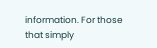information. For those that simply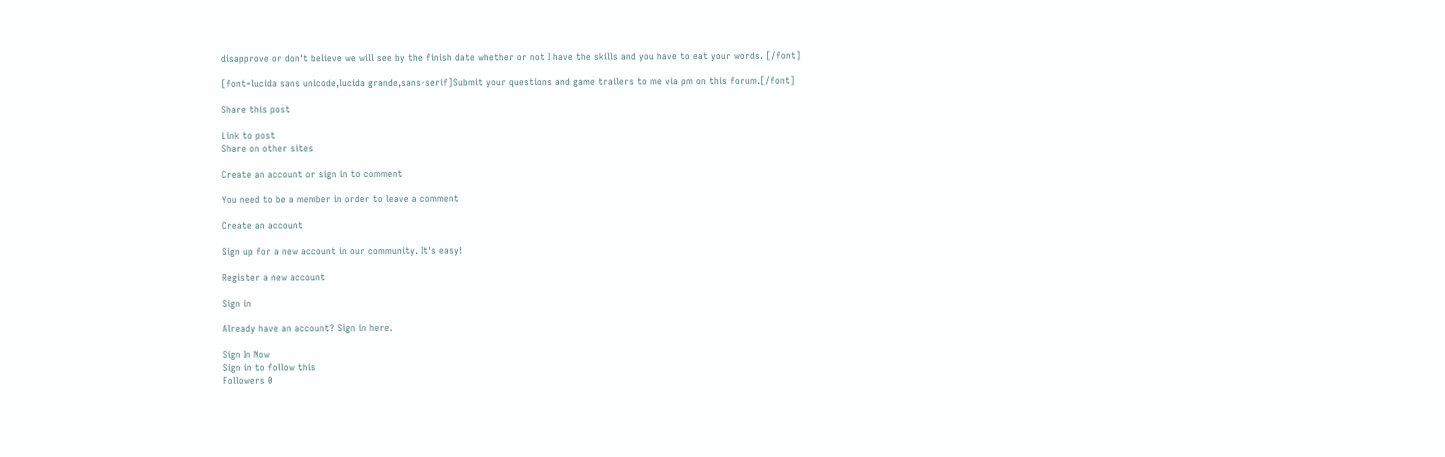disapprove or don't believe we will see by the finish date whether or not I have the skills and you have to eat your words. [/font]

[font=lucida sans unicode,lucida grande,sans-serif]Submit your questions and game trailers to me via pm on this forum.[/font]

Share this post

Link to post
Share on other sites

Create an account or sign in to comment

You need to be a member in order to leave a comment

Create an account

Sign up for a new account in our community. It's easy!

Register a new account

Sign in

Already have an account? Sign in here.

Sign In Now
Sign in to follow this
Followers 0